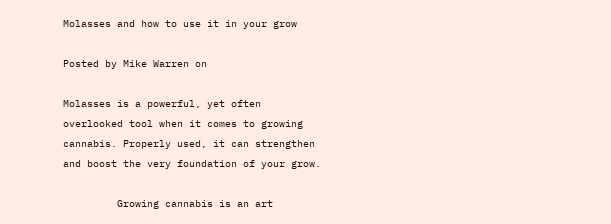Molasses and how to use it in your grow

Posted by Mike Warren on

Molasses is a powerful, yet often overlooked tool when it comes to growing cannabis. Properly used, it can strengthen and boost the very foundation of your grow.

         Growing cannabis is an art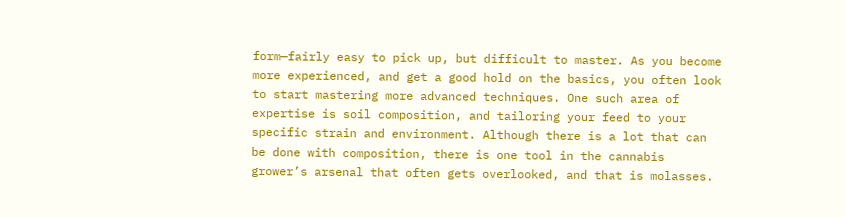form—fairly easy to pick up, but difficult to master. As you become more experienced, and get a good hold on the basics, you often look to start mastering more advanced techniques. One such area of expertise is soil composition, and tailoring your feed to your specific strain and environment. Although there is a lot that can be done with composition, there is one tool in the cannabis grower’s arsenal that often gets overlooked, and that is molasses.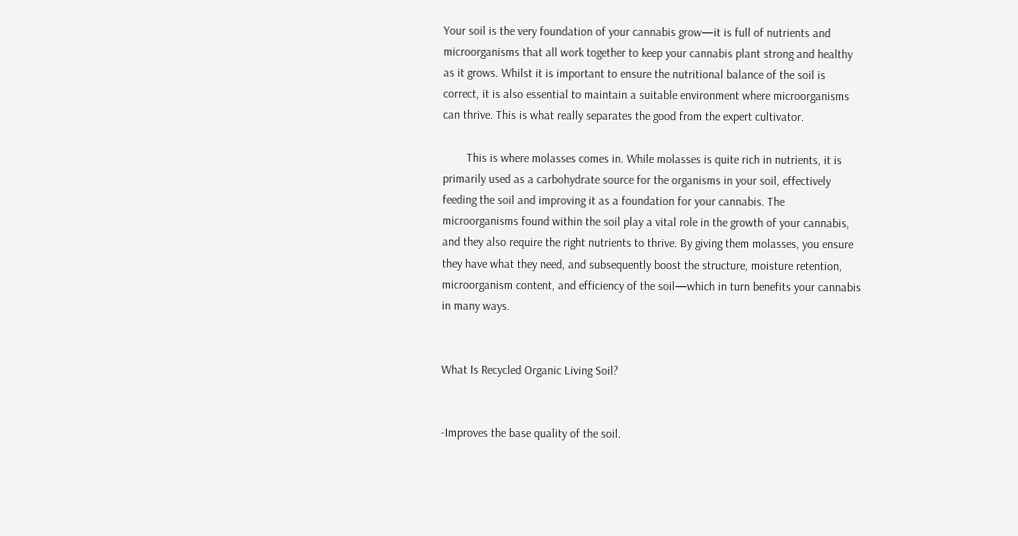Your soil is the very foundation of your cannabis grow—it is full of nutrients and microorganisms that all work together to keep your cannabis plant strong and healthy as it grows. Whilst it is important to ensure the nutritional balance of the soil is correct, it is also essential to maintain a suitable environment where microorganisms can thrive. This is what really separates the good from the expert cultivator.

        This is where molasses comes in. While molasses is quite rich in nutrients, it is primarily used as a carbohydrate source for the organisms in your soil, effectively feeding the soil and improving it as a foundation for your cannabis. The microorganisms found within the soil play a vital role in the growth of your cannabis, and they also require the right nutrients to thrive. By giving them molasses, you ensure they have what they need, and subsequently boost the structure, moisture retention, microorganism content, and efficiency of the soil—which in turn benefits your cannabis in many ways.


What Is Recycled Organic Living Soil?


-Improves the base quality of the soil.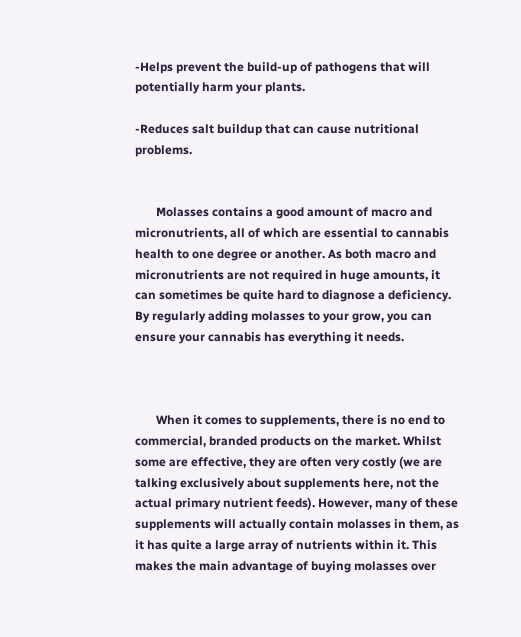-Helps prevent the build-up of pathogens that will potentially harm your plants.

-Reduces salt buildup that can cause nutritional problems.


       Molasses contains a good amount of macro and micronutrients, all of which are essential to cannabis health to one degree or another. As both macro and micronutrients are not required in huge amounts, it can sometimes be quite hard to diagnose a deficiency. By regularly adding molasses to your grow, you can ensure your cannabis has everything it needs.



       When it comes to supplements, there is no end to commercial, branded products on the market. Whilst some are effective, they are often very costly (we are talking exclusively about supplements here, not the actual primary nutrient feeds). However, many of these supplements will actually contain molasses in them, as it has quite a large array of nutrients within it. This makes the main advantage of buying molasses over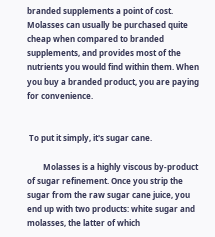branded supplements a point of cost. Molasses can usually be purchased quite cheap when compared to branded supplements, and provides most of the nutrients you would find within them. When you buy a branded product, you are paying for convenience.


 To put it simply, it's sugar cane.

        Molasses is a highly viscous by-product of sugar refinement. Once you strip the sugar from the raw sugar cane juice, you end up with two products: white sugar and molasses, the latter of which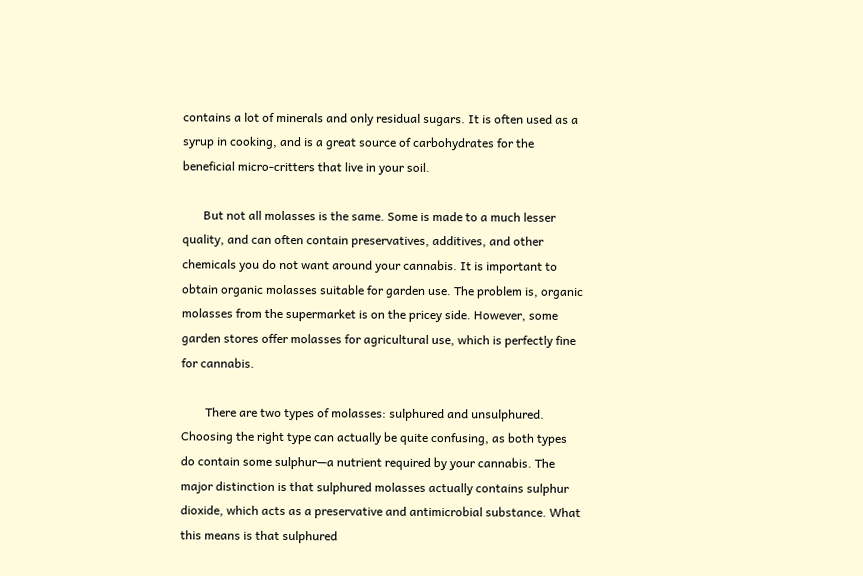contains a lot of minerals and only residual sugars. It is often used as a syrup in cooking, and is a great source of carbohydrates for the beneficial micro-critters that live in your soil.

       But not all molasses is the same. Some is made to a much lesser quality, and can often contain preservatives, additives, and other chemicals you do not want around your cannabis. It is important to obtain organic molasses suitable for garden use. The problem is, organic molasses from the supermarket is on the pricey side. However, some garden stores offer molasses for agricultural use, which is perfectly fine for cannabis.

        There are two types of molasses: sulphured and unsulphured. Choosing the right type can actually be quite confusing, as both types do contain some sulphur—a nutrient required by your cannabis. The major distinction is that sulphured molasses actually contains sulphur dioxide, which acts as a preservative and antimicrobial substance. What this means is that sulphured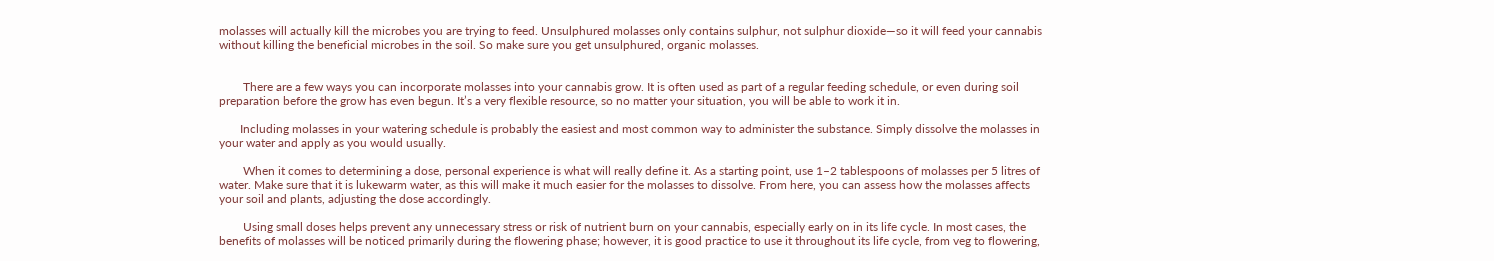molasses will actually kill the microbes you are trying to feed. Unsulphured molasses only contains sulphur, not sulphur dioxide—so it will feed your cannabis without killing the beneficial microbes in the soil. So make sure you get unsulphured, organic molasses.


        There are a few ways you can incorporate molasses into your cannabis grow. It is often used as part of a regular feeding schedule, or even during soil preparation before the grow has even begun. It’s a very flexible resource, so no matter your situation, you will be able to work it in.

       Including molasses in your watering schedule is probably the easiest and most common way to administer the substance. Simply dissolve the molasses in your water and apply as you would usually.

        When it comes to determining a dose, personal experience is what will really define it. As a starting point, use 1–2 tablespoons of molasses per 5 litres of water. Make sure that it is lukewarm water, as this will make it much easier for the molasses to dissolve. From here, you can assess how the molasses affects your soil and plants, adjusting the dose accordingly.

        Using small doses helps prevent any unnecessary stress or risk of nutrient burn on your cannabis, especially early on in its life cycle. In most cases, the benefits of molasses will be noticed primarily during the flowering phase; however, it is good practice to use it throughout its life cycle, from veg to flowering,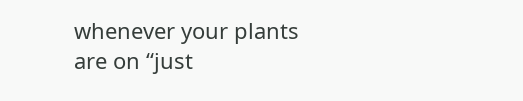whenever your plants are on “just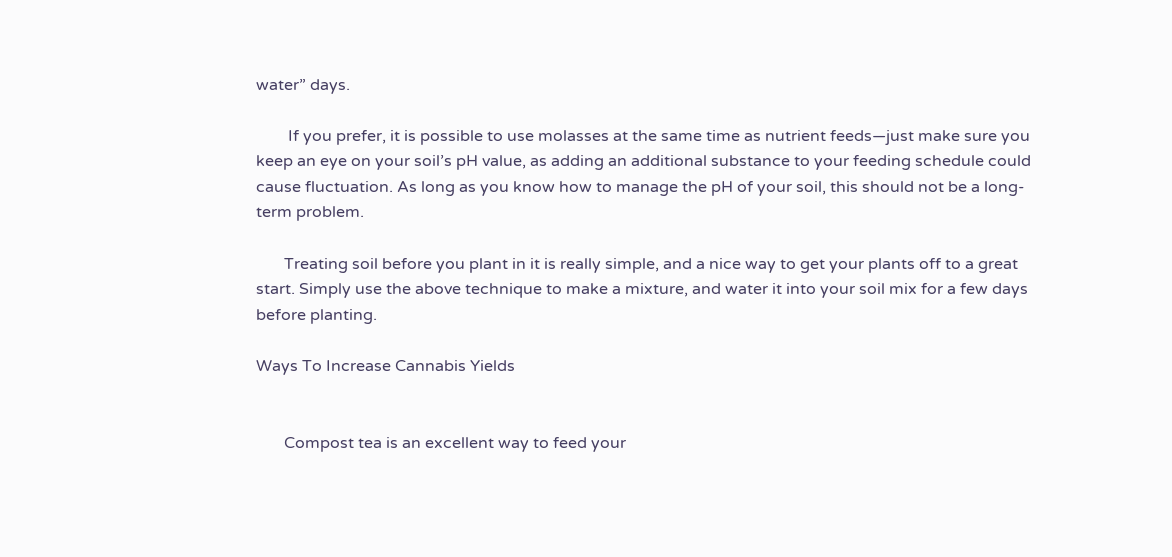water” days.

        If you prefer, it is possible to use molasses at the same time as nutrient feeds—just make sure you keep an eye on your soil’s pH value, as adding an additional substance to your feeding schedule could cause fluctuation. As long as you know how to manage the pH of your soil, this should not be a long-term problem.

       Treating soil before you plant in it is really simple, and a nice way to get your plants off to a great start. Simply use the above technique to make a mixture, and water it into your soil mix for a few days before planting.

Ways To Increase Cannabis Yields


       Compost tea is an excellent way to feed your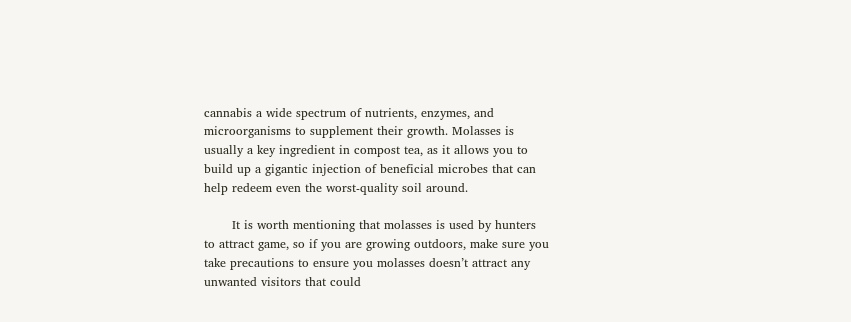cannabis a wide spectrum of nutrients, enzymes, and microorganisms to supplement their growth. Molasses is usually a key ingredient in compost tea, as it allows you to build up a gigantic injection of beneficial microbes that can help redeem even the worst-quality soil around.

       It is worth mentioning that molasses is used by hunters to attract game, so if you are growing outdoors, make sure you take precautions to ensure you molasses doesn’t attract any unwanted visitors that could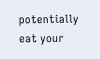potentially eat your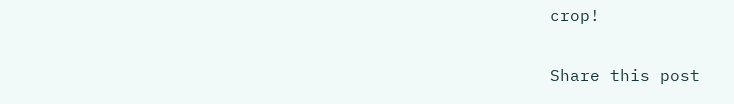crop!

Share this post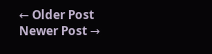← Older Post Newer Post →